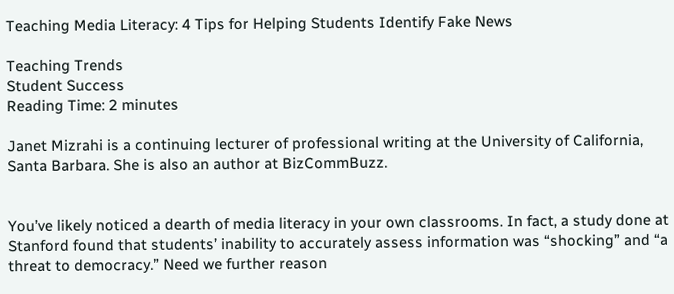Teaching Media Literacy: 4 Tips for Helping Students Identify Fake News

Teaching Trends
Student Success
Reading Time: 2 minutes

Janet Mizrahi is a continuing lecturer of professional writing at the University of California, Santa Barbara. She is also an author at BizCommBuzz.


You’ve likely noticed a dearth of media literacy in your own classrooms. In fact, a study done at Stanford found that students’ inability to accurately assess information was “shocking” and “a threat to democracy.” Need we further reason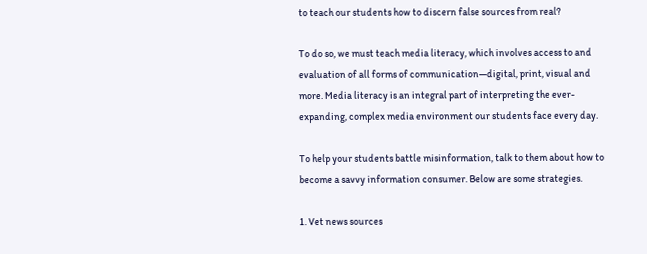to teach our students how to discern false sources from real?

To do so, we must teach media literacy, which involves access to and evaluation of all forms of communication—digital, print, visual and more. Media literacy is an integral part of interpreting the ever-expanding, complex media environment our students face every day.

To help your students battle misinformation, talk to them about how to become a savvy information consumer. Below are some strategies.

1. Vet news sources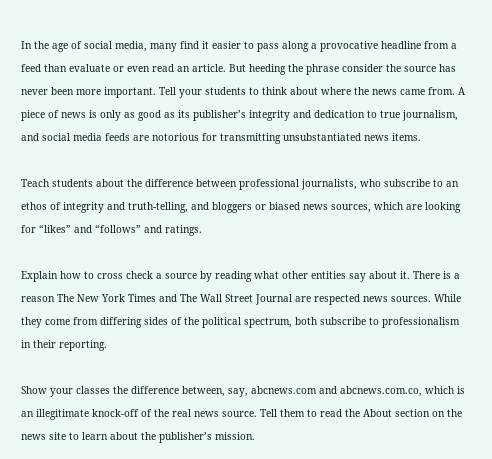In the age of social media, many find it easier to pass along a provocative headline from a feed than evaluate or even read an article. But heeding the phrase consider the source has never been more important. Tell your students to think about where the news came from. A piece of news is only as good as its publisher’s integrity and dedication to true journalism, and social media feeds are notorious for transmitting unsubstantiated news items.

Teach students about the difference between professional journalists, who subscribe to an ethos of integrity and truth-telling, and bloggers or biased news sources, which are looking for “likes” and “follows” and ratings.

Explain how to cross check a source by reading what other entities say about it. There is a reason The New York Times and The Wall Street Journal are respected news sources. While they come from differing sides of the political spectrum, both subscribe to professionalism in their reporting.

Show your classes the difference between, say, abcnews.com and abcnews.com.co, which is an illegitimate knock-off of the real news source. Tell them to read the About section on the news site to learn about the publisher’s mission.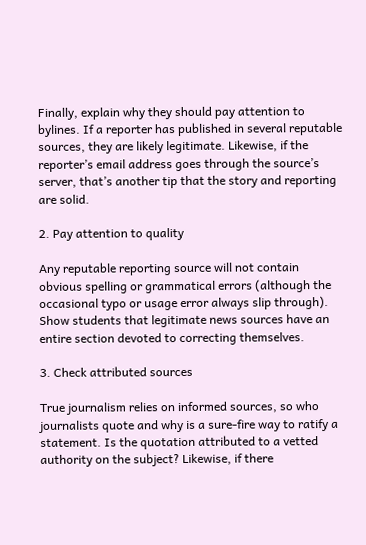Finally, explain why they should pay attention to bylines. If a reporter has published in several reputable sources, they are likely legitimate. Likewise, if the reporter’s email address goes through the source’s server, that’s another tip that the story and reporting are solid.

2. Pay attention to quality

Any reputable reporting source will not contain obvious spelling or grammatical errors (although the occasional typo or usage error always slip through). Show students that legitimate news sources have an entire section devoted to correcting themselves.

3. Check attributed sources

True journalism relies on informed sources, so who journalists quote and why is a sure-fire way to ratify a statement. Is the quotation attributed to a vetted authority on the subject? Likewise, if there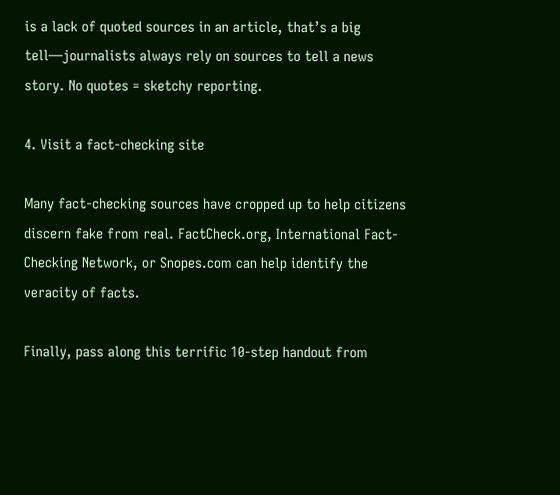is a lack of quoted sources in an article, that’s a big tell—journalists always rely on sources to tell a news story. No quotes = sketchy reporting.

4. Visit a fact-checking site

Many fact-checking sources have cropped up to help citizens discern fake from real. FactCheck.org, International Fact-Checking Network, or Snopes.com can help identify the veracity of facts.

Finally, pass along this terrific 10-step handout from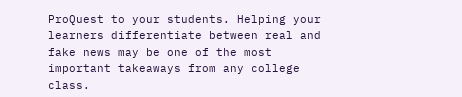ProQuest to your students. Helping your learners differentiate between real and fake news may be one of the most important takeaways from any college class.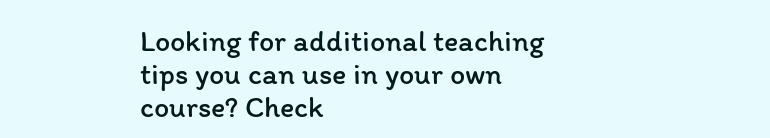Looking for additional teaching tips you can use in your own course? Check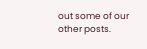out some of our other posts.